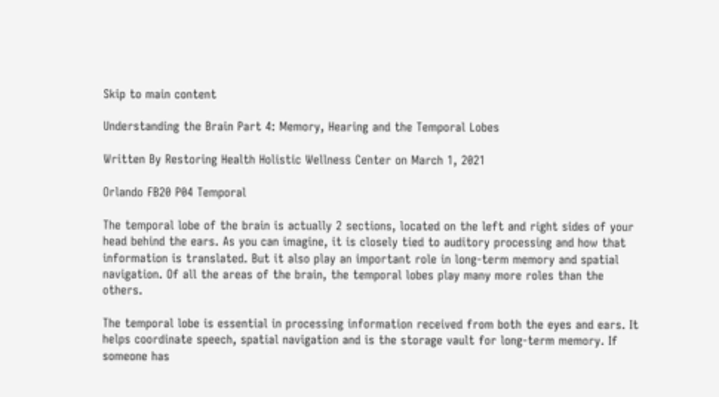Skip to main content

Understanding the Brain Part 4: Memory, Hearing and the Temporal Lobes

Written By Restoring Health Holistic Wellness Center on March 1, 2021

Orlando FB20 P04 Temporal

The temporal lobe of the brain is actually 2 sections, located on the left and right sides of your head behind the ears. As you can imagine, it is closely tied to auditory processing and how that information is translated. But it also play an important role in long-term memory and spatial navigation. Of all the areas of the brain, the temporal lobes play many more roles than the others.

The temporal lobe is essential in processing information received from both the eyes and ears. It helps coordinate speech, spatial navigation and is the storage vault for long-term memory. If someone has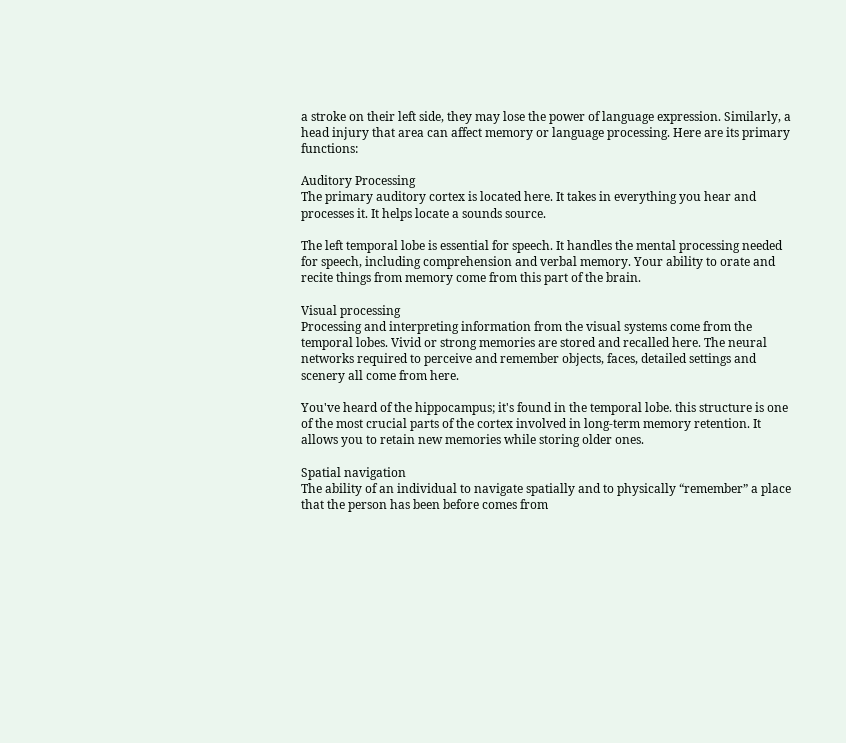a stroke on their left side, they may lose the power of language expression. Similarly, a head injury that area can affect memory or language processing. Here are its primary functions:

Auditory Processing
The primary auditory cortex is located here. It takes in everything you hear and processes it. It helps locate a sounds source.

The left temporal lobe is essential for speech. It handles the mental processing needed for speech, including comprehension and verbal memory. Your ability to orate and recite things from memory come from this part of the brain.

Visual processing
Processing and interpreting information from the visual systems come from the temporal lobes. Vivid or strong memories are stored and recalled here. The neural networks required to perceive and remember objects, faces, detailed settings and scenery all come from here.

You've heard of the hippocampus; it's found in the temporal lobe. this structure is one of the most crucial parts of the cortex involved in long-term memory retention. It allows you to retain new memories while storing older ones.

Spatial navigation
The ability of an individual to navigate spatially and to physically “remember” a place that the person has been before comes from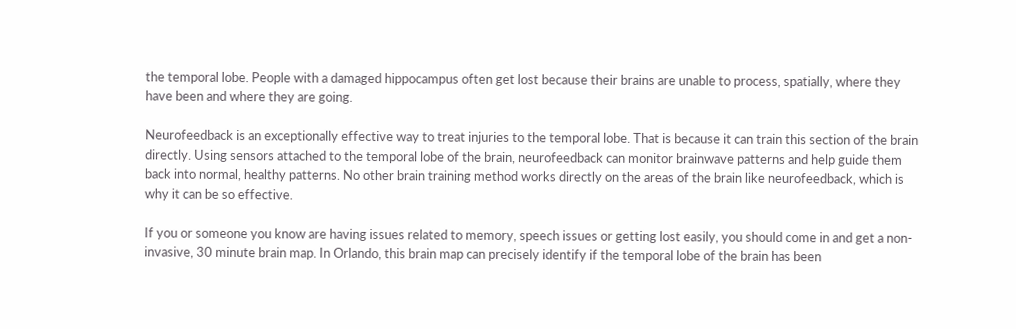the temporal lobe. People with a damaged hippocampus often get lost because their brains are unable to process, spatially, where they have been and where they are going.

Neurofeedback is an exceptionally effective way to treat injuries to the temporal lobe. That is because it can train this section of the brain directly. Using sensors attached to the temporal lobe of the brain, neurofeedback can monitor brainwave patterns and help guide them back into normal, healthy patterns. No other brain training method works directly on the areas of the brain like neurofeedback, which is why it can be so effective.

If you or someone you know are having issues related to memory, speech issues or getting lost easily, you should come in and get a non-invasive, 30 minute brain map. In Orlando, this brain map can precisely identify if the temporal lobe of the brain has been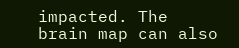impacted. The brain map can also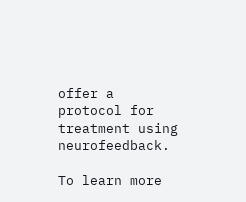offer a protocol for treatment using neurofeedback.

To learn more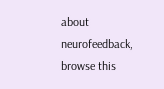about neurofeedback, browse this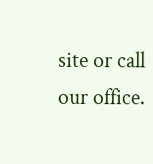site or call our office.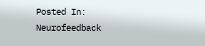Posted In: Neurofeedback